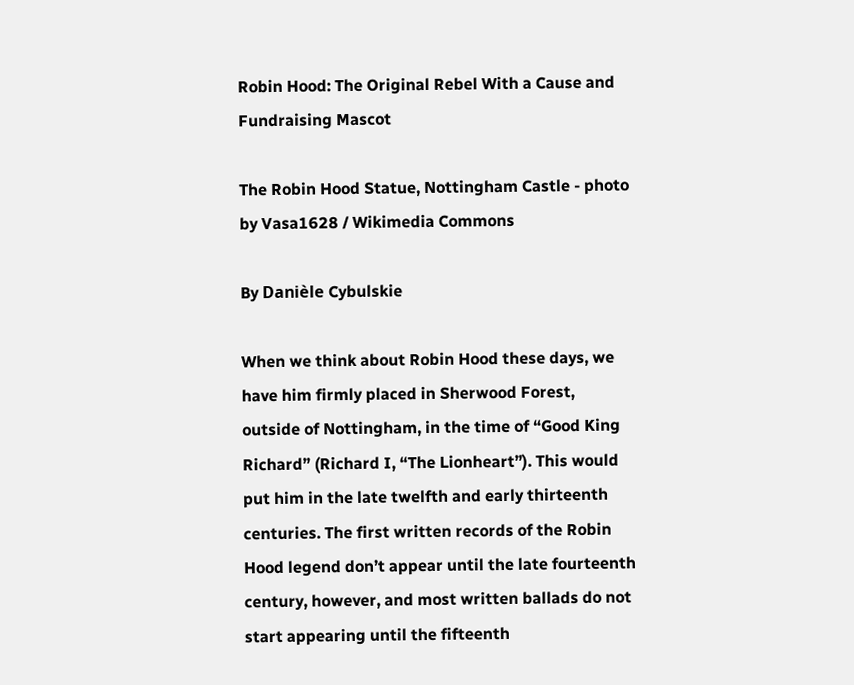Robin Hood: The Original Rebel With a Cause and Fundraising Mascot

The Robin Hood Statue, Nottingham Castle - photo by Vasa1628 / Wikimedia Commons

By Danièle Cybulskie

When we think about Robin Hood these days, we have him firmly placed in Sherwood Forest, outside of Nottingham, in the time of “Good King Richard” (Richard I, “The Lionheart”). This would put him in the late twelfth and early thirteenth centuries. The first written records of the Robin Hood legend don’t appear until the late fourteenth century, however, and most written ballads do not start appearing until the fifteenth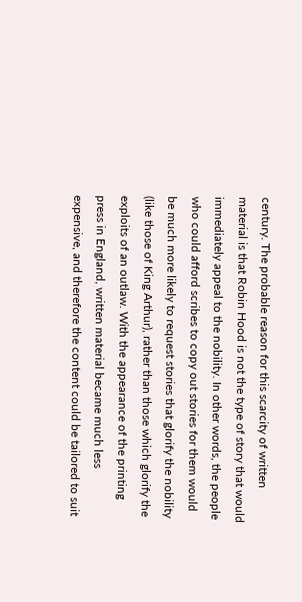century. The probable reason for this scarcity of written material is that Robin Hood is not the type of story that would immediately appeal to the nobility. In other words, the people who could afford scribes to copy out stories for them would be much more likely to request stories that glorify the nobility (like those of King Arthur), rather than those which glorify the exploits of an outlaw. With the appearance of the printing press in England, written material became much less expensive, and therefore the content could be tailored to suit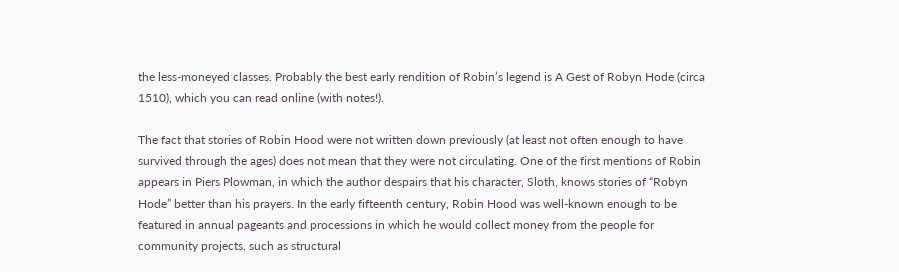the less-moneyed classes. Probably the best early rendition of Robin’s legend is A Gest of Robyn Hode (circa 1510), which you can read online (with notes!).

The fact that stories of Robin Hood were not written down previously (at least not often enough to have survived through the ages) does not mean that they were not circulating. One of the first mentions of Robin appears in Piers Plowman, in which the author despairs that his character, Sloth, knows stories of “Robyn Hode” better than his prayers. In the early fifteenth century, Robin Hood was well-known enough to be featured in annual pageants and processions in which he would collect money from the people for community projects, such as structural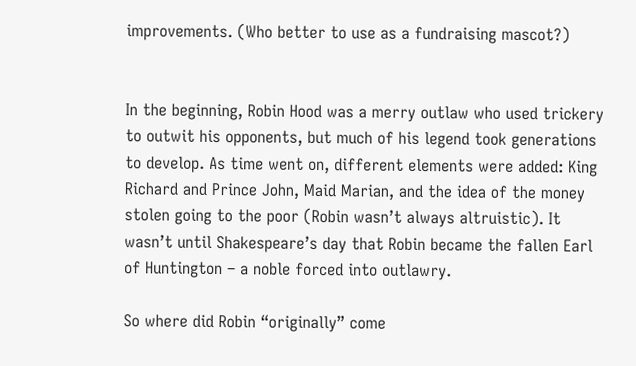improvements. (Who better to use as a fundraising mascot?)


In the beginning, Robin Hood was a merry outlaw who used trickery to outwit his opponents, but much of his legend took generations to develop. As time went on, different elements were added: King Richard and Prince John, Maid Marian, and the idea of the money stolen going to the poor (Robin wasn’t always altruistic). It wasn’t until Shakespeare’s day that Robin became the fallen Earl of Huntington – a noble forced into outlawry.

So where did Robin “originally” come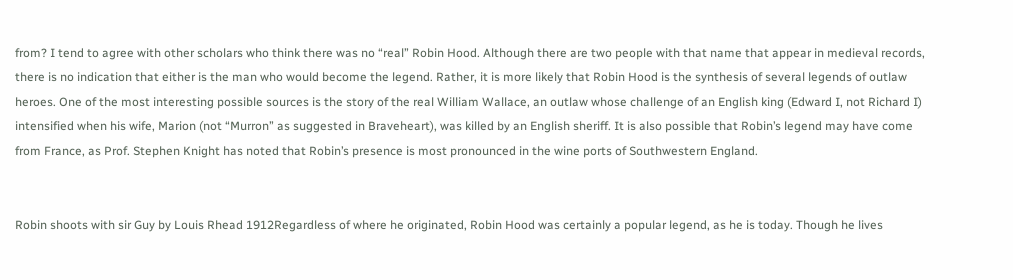from? I tend to agree with other scholars who think there was no “real” Robin Hood. Although there are two people with that name that appear in medieval records, there is no indication that either is the man who would become the legend. Rather, it is more likely that Robin Hood is the synthesis of several legends of outlaw heroes. One of the most interesting possible sources is the story of the real William Wallace, an outlaw whose challenge of an English king (Edward I, not Richard I) intensified when his wife, Marion (not “Murron” as suggested in Braveheart), was killed by an English sheriff. It is also possible that Robin’s legend may have come from France, as Prof. Stephen Knight has noted that Robin’s presence is most pronounced in the wine ports of Southwestern England.


Robin shoots with sir Guy by Louis Rhead 1912Regardless of where he originated, Robin Hood was certainly a popular legend, as he is today. Though he lives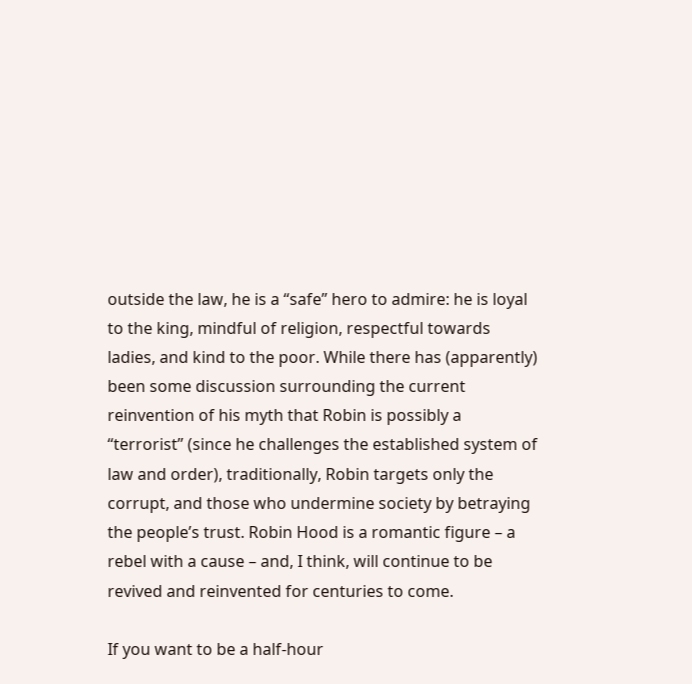outside the law, he is a “safe” hero to admire: he is loyal to the king, mindful of religion, respectful towards ladies, and kind to the poor. While there has (apparently) been some discussion surrounding the current reinvention of his myth that Robin is possibly a “terrorist” (since he challenges the established system of law and order), traditionally, Robin targets only the corrupt, and those who undermine society by betraying the people’s trust. Robin Hood is a romantic figure – a rebel with a cause – and, I think, will continue to be revived and reinvented for centuries to come.

If you want to be a half-hour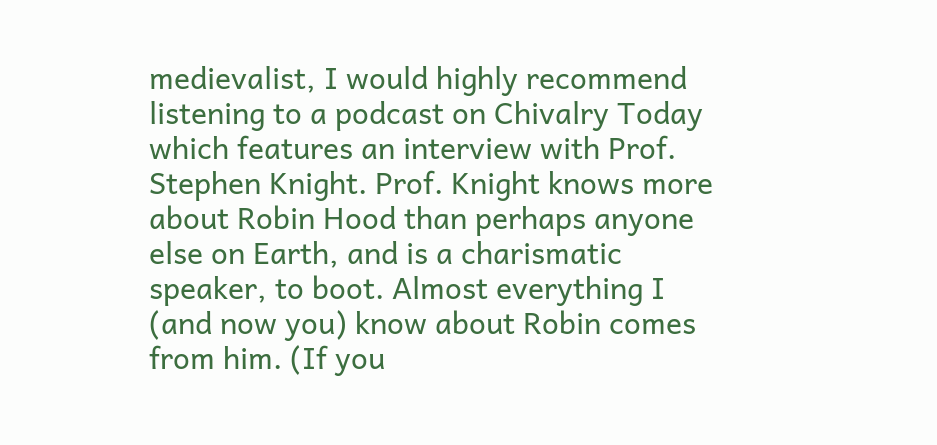medievalist, I would highly recommend listening to a podcast on Chivalry Today which features an interview with Prof. Stephen Knight. Prof. Knight knows more about Robin Hood than perhaps anyone else on Earth, and is a charismatic speaker, to boot. Almost everything I (and now you) know about Robin comes from him. (If you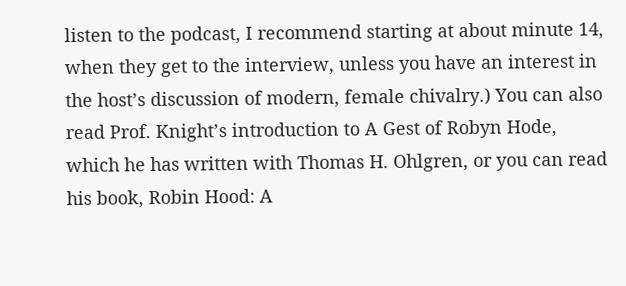listen to the podcast, I recommend starting at about minute 14, when they get to the interview, unless you have an interest in the host’s discussion of modern, female chivalry.) You can also read Prof. Knight’s introduction to A Gest of Robyn Hode, which he has written with Thomas H. Ohlgren, or you can read his book, Robin Hood: A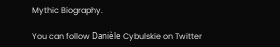Mythic Biography.

You can follow Danièle Cybulskie on Twitter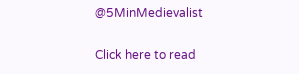@5MinMedievalist

Click here to read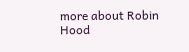more about Robin Hood